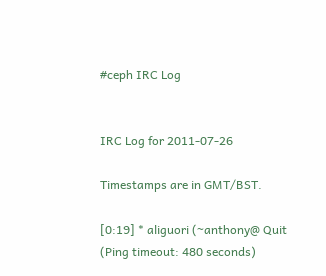#ceph IRC Log


IRC Log for 2011-07-26

Timestamps are in GMT/BST.

[0:19] * aliguori (~anthony@ Quit (Ping timeout: 480 seconds)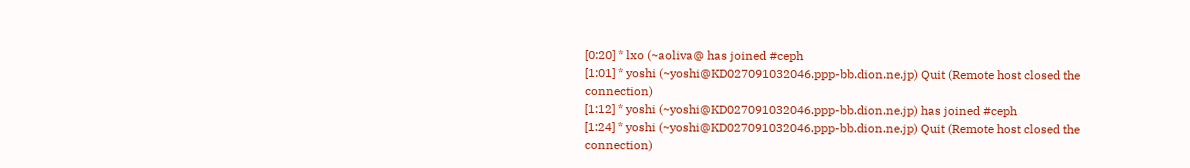[0:20] * lxo (~aoliva@ has joined #ceph
[1:01] * yoshi (~yoshi@KD027091032046.ppp-bb.dion.ne.jp) Quit (Remote host closed the connection)
[1:12] * yoshi (~yoshi@KD027091032046.ppp-bb.dion.ne.jp) has joined #ceph
[1:24] * yoshi (~yoshi@KD027091032046.ppp-bb.dion.ne.jp) Quit (Remote host closed the connection)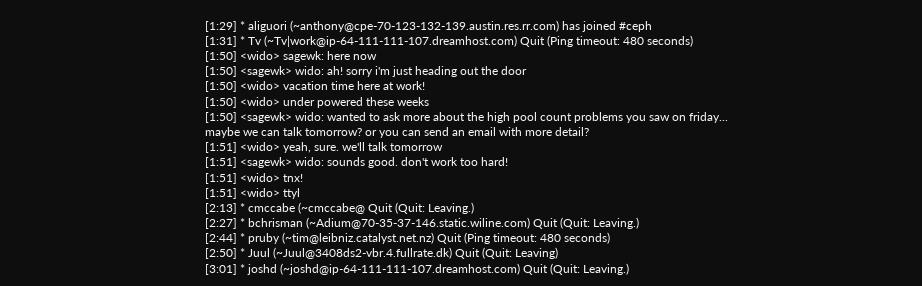[1:29] * aliguori (~anthony@cpe-70-123-132-139.austin.res.rr.com) has joined #ceph
[1:31] * Tv (~Tv|work@ip-64-111-111-107.dreamhost.com) Quit (Ping timeout: 480 seconds)
[1:50] <wido> sagewk: here now
[1:50] <sagewk> wido: ah! sorry i'm just heading out the door
[1:50] <wido> vacation time here at work!
[1:50] <wido> under powered these weeks
[1:50] <sagewk> wido: wanted to ask more about the high pool count problems you saw on friday... maybe we can talk tomorrow? or you can send an email with more detail?
[1:51] <wido> yeah, sure. we'll talk tomorrow
[1:51] <sagewk> wido: sounds good. don't work too hard!
[1:51] <wido> tnx!
[1:51] <wido> ttyl
[2:13] * cmccabe (~cmccabe@ Quit (Quit: Leaving.)
[2:27] * bchrisman (~Adium@70-35-37-146.static.wiline.com) Quit (Quit: Leaving.)
[2:44] * pruby (~tim@leibniz.catalyst.net.nz) Quit (Ping timeout: 480 seconds)
[2:50] * Juul (~Juul@3408ds2-vbr.4.fullrate.dk) Quit (Quit: Leaving)
[3:01] * joshd (~joshd@ip-64-111-111-107.dreamhost.com) Quit (Quit: Leaving.)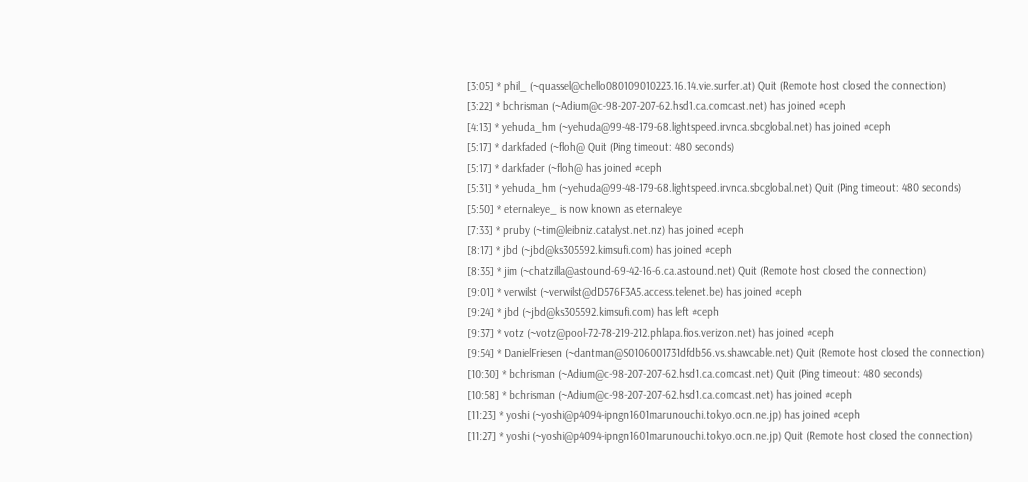[3:05] * phil_ (~quassel@chello080109010223.16.14.vie.surfer.at) Quit (Remote host closed the connection)
[3:22] * bchrisman (~Adium@c-98-207-207-62.hsd1.ca.comcast.net) has joined #ceph
[4:13] * yehuda_hm (~yehuda@99-48-179-68.lightspeed.irvnca.sbcglobal.net) has joined #ceph
[5:17] * darkfaded (~floh@ Quit (Ping timeout: 480 seconds)
[5:17] * darkfader (~floh@ has joined #ceph
[5:31] * yehuda_hm (~yehuda@99-48-179-68.lightspeed.irvnca.sbcglobal.net) Quit (Ping timeout: 480 seconds)
[5:50] * eternaleye_ is now known as eternaleye
[7:33] * pruby (~tim@leibniz.catalyst.net.nz) has joined #ceph
[8:17] * jbd (~jbd@ks305592.kimsufi.com) has joined #ceph
[8:35] * jim (~chatzilla@astound-69-42-16-6.ca.astound.net) Quit (Remote host closed the connection)
[9:01] * verwilst (~verwilst@dD576F3A5.access.telenet.be) has joined #ceph
[9:24] * jbd (~jbd@ks305592.kimsufi.com) has left #ceph
[9:37] * votz (~votz@pool-72-78-219-212.phlapa.fios.verizon.net) has joined #ceph
[9:54] * DanielFriesen (~dantman@S0106001731dfdb56.vs.shawcable.net) Quit (Remote host closed the connection)
[10:30] * bchrisman (~Adium@c-98-207-207-62.hsd1.ca.comcast.net) Quit (Ping timeout: 480 seconds)
[10:58] * bchrisman (~Adium@c-98-207-207-62.hsd1.ca.comcast.net) has joined #ceph
[11:23] * yoshi (~yoshi@p4094-ipngn1601marunouchi.tokyo.ocn.ne.jp) has joined #ceph
[11:27] * yoshi (~yoshi@p4094-ipngn1601marunouchi.tokyo.ocn.ne.jp) Quit (Remote host closed the connection)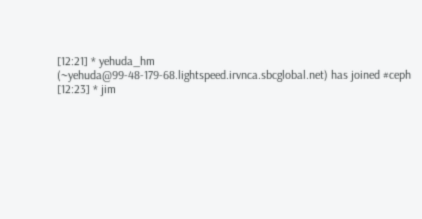[12:21] * yehuda_hm (~yehuda@99-48-179-68.lightspeed.irvnca.sbcglobal.net) has joined #ceph
[12:23] * jim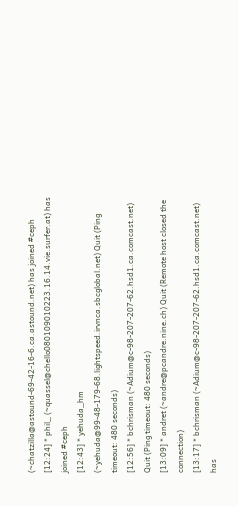(~chatzilla@astound-69-42-16-6.ca.astound.net) has joined #ceph
[12:24] * phil_ (~quassel@chello080109010223.16.14.vie.surfer.at) has joined #ceph
[12:43] * yehuda_hm (~yehuda@99-48-179-68.lightspeed.irvnca.sbcglobal.net) Quit (Ping timeout: 480 seconds)
[12:56] * bchrisman (~Adium@c-98-207-207-62.hsd1.ca.comcast.net) Quit (Ping timeout: 480 seconds)
[13:09] * andret (~andre@pcandre.nine.ch) Quit (Remote host closed the connection)
[13:17] * bchrisman (~Adium@c-98-207-207-62.hsd1.ca.comcast.net) has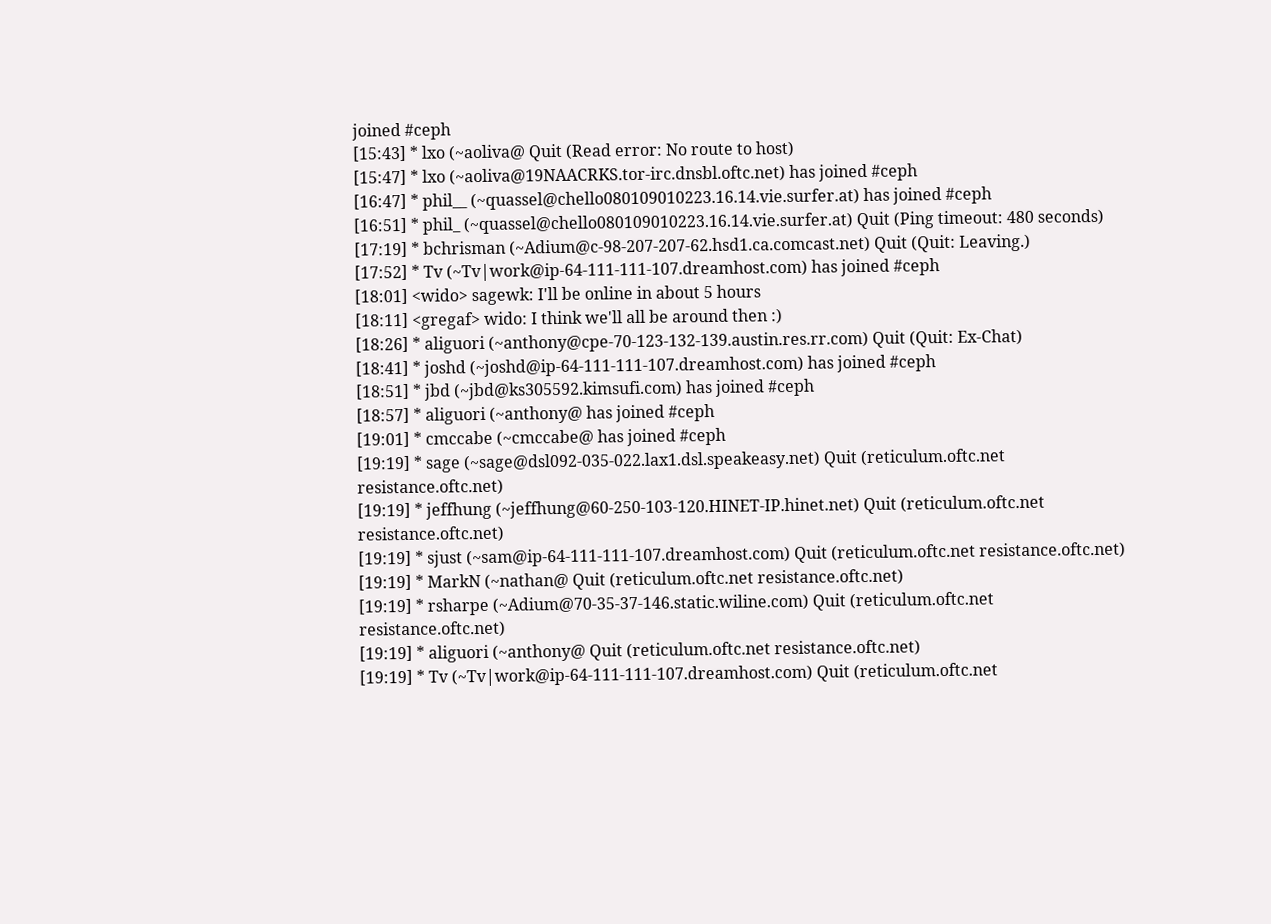joined #ceph
[15:43] * lxo (~aoliva@ Quit (Read error: No route to host)
[15:47] * lxo (~aoliva@19NAACRKS.tor-irc.dnsbl.oftc.net) has joined #ceph
[16:47] * phil__ (~quassel@chello080109010223.16.14.vie.surfer.at) has joined #ceph
[16:51] * phil_ (~quassel@chello080109010223.16.14.vie.surfer.at) Quit (Ping timeout: 480 seconds)
[17:19] * bchrisman (~Adium@c-98-207-207-62.hsd1.ca.comcast.net) Quit (Quit: Leaving.)
[17:52] * Tv (~Tv|work@ip-64-111-111-107.dreamhost.com) has joined #ceph
[18:01] <wido> sagewk: I'll be online in about 5 hours
[18:11] <gregaf> wido: I think we'll all be around then :)
[18:26] * aliguori (~anthony@cpe-70-123-132-139.austin.res.rr.com) Quit (Quit: Ex-Chat)
[18:41] * joshd (~joshd@ip-64-111-111-107.dreamhost.com) has joined #ceph
[18:51] * jbd (~jbd@ks305592.kimsufi.com) has joined #ceph
[18:57] * aliguori (~anthony@ has joined #ceph
[19:01] * cmccabe (~cmccabe@ has joined #ceph
[19:19] * sage (~sage@dsl092-035-022.lax1.dsl.speakeasy.net) Quit (reticulum.oftc.net resistance.oftc.net)
[19:19] * jeffhung (~jeffhung@60-250-103-120.HINET-IP.hinet.net) Quit (reticulum.oftc.net resistance.oftc.net)
[19:19] * sjust (~sam@ip-64-111-111-107.dreamhost.com) Quit (reticulum.oftc.net resistance.oftc.net)
[19:19] * MarkN (~nathan@ Quit (reticulum.oftc.net resistance.oftc.net)
[19:19] * rsharpe (~Adium@70-35-37-146.static.wiline.com) Quit (reticulum.oftc.net resistance.oftc.net)
[19:19] * aliguori (~anthony@ Quit (reticulum.oftc.net resistance.oftc.net)
[19:19] * Tv (~Tv|work@ip-64-111-111-107.dreamhost.com) Quit (reticulum.oftc.net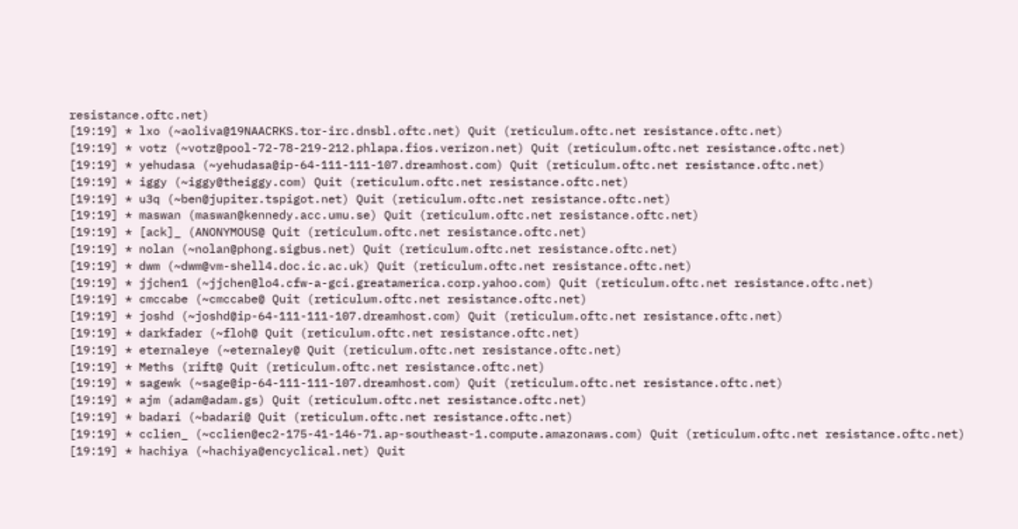resistance.oftc.net)
[19:19] * lxo (~aoliva@19NAACRKS.tor-irc.dnsbl.oftc.net) Quit (reticulum.oftc.net resistance.oftc.net)
[19:19] * votz (~votz@pool-72-78-219-212.phlapa.fios.verizon.net) Quit (reticulum.oftc.net resistance.oftc.net)
[19:19] * yehudasa (~yehudasa@ip-64-111-111-107.dreamhost.com) Quit (reticulum.oftc.net resistance.oftc.net)
[19:19] * iggy (~iggy@theiggy.com) Quit (reticulum.oftc.net resistance.oftc.net)
[19:19] * u3q (~ben@jupiter.tspigot.net) Quit (reticulum.oftc.net resistance.oftc.net)
[19:19] * maswan (maswan@kennedy.acc.umu.se) Quit (reticulum.oftc.net resistance.oftc.net)
[19:19] * [ack]_ (ANONYMOUS@ Quit (reticulum.oftc.net resistance.oftc.net)
[19:19] * nolan (~nolan@phong.sigbus.net) Quit (reticulum.oftc.net resistance.oftc.net)
[19:19] * dwm (~dwm@vm-shell4.doc.ic.ac.uk) Quit (reticulum.oftc.net resistance.oftc.net)
[19:19] * jjchen1 (~jjchen@lo4.cfw-a-gci.greatamerica.corp.yahoo.com) Quit (reticulum.oftc.net resistance.oftc.net)
[19:19] * cmccabe (~cmccabe@ Quit (reticulum.oftc.net resistance.oftc.net)
[19:19] * joshd (~joshd@ip-64-111-111-107.dreamhost.com) Quit (reticulum.oftc.net resistance.oftc.net)
[19:19] * darkfader (~floh@ Quit (reticulum.oftc.net resistance.oftc.net)
[19:19] * eternaleye (~eternaley@ Quit (reticulum.oftc.net resistance.oftc.net)
[19:19] * Meths (rift@ Quit (reticulum.oftc.net resistance.oftc.net)
[19:19] * sagewk (~sage@ip-64-111-111-107.dreamhost.com) Quit (reticulum.oftc.net resistance.oftc.net)
[19:19] * ajm (adam@adam.gs) Quit (reticulum.oftc.net resistance.oftc.net)
[19:19] * badari (~badari@ Quit (reticulum.oftc.net resistance.oftc.net)
[19:19] * cclien_ (~cclien@ec2-175-41-146-71.ap-southeast-1.compute.amazonaws.com) Quit (reticulum.oftc.net resistance.oftc.net)
[19:19] * hachiya (~hachiya@encyclical.net) Quit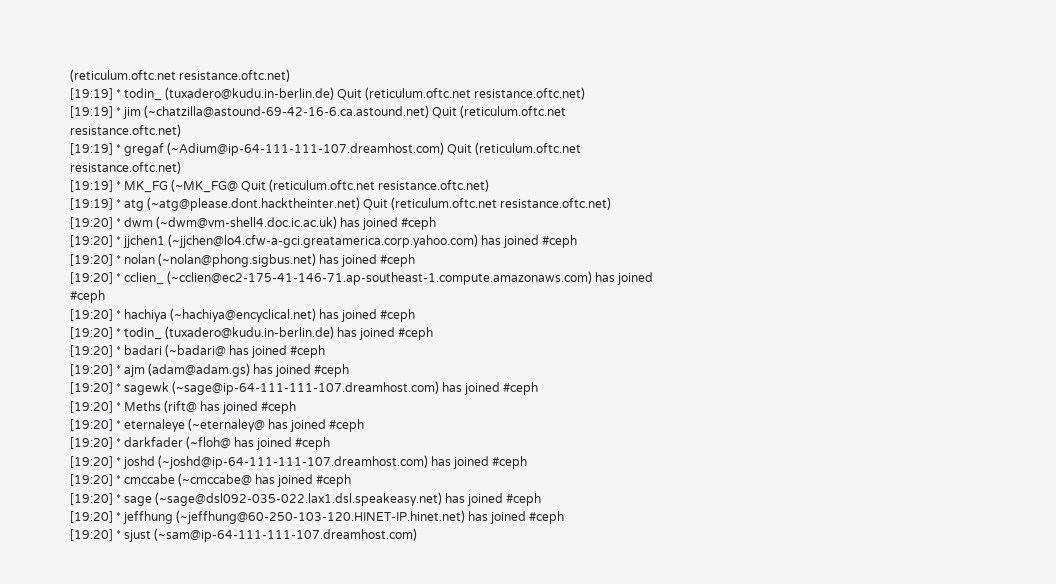(reticulum.oftc.net resistance.oftc.net)
[19:19] * todin_ (tuxadero@kudu.in-berlin.de) Quit (reticulum.oftc.net resistance.oftc.net)
[19:19] * jim (~chatzilla@astound-69-42-16-6.ca.astound.net) Quit (reticulum.oftc.net resistance.oftc.net)
[19:19] * gregaf (~Adium@ip-64-111-111-107.dreamhost.com) Quit (reticulum.oftc.net resistance.oftc.net)
[19:19] * MK_FG (~MK_FG@ Quit (reticulum.oftc.net resistance.oftc.net)
[19:19] * atg (~atg@please.dont.hacktheinter.net) Quit (reticulum.oftc.net resistance.oftc.net)
[19:20] * dwm (~dwm@vm-shell4.doc.ic.ac.uk) has joined #ceph
[19:20] * jjchen1 (~jjchen@lo4.cfw-a-gci.greatamerica.corp.yahoo.com) has joined #ceph
[19:20] * nolan (~nolan@phong.sigbus.net) has joined #ceph
[19:20] * cclien_ (~cclien@ec2-175-41-146-71.ap-southeast-1.compute.amazonaws.com) has joined #ceph
[19:20] * hachiya (~hachiya@encyclical.net) has joined #ceph
[19:20] * todin_ (tuxadero@kudu.in-berlin.de) has joined #ceph
[19:20] * badari (~badari@ has joined #ceph
[19:20] * ajm (adam@adam.gs) has joined #ceph
[19:20] * sagewk (~sage@ip-64-111-111-107.dreamhost.com) has joined #ceph
[19:20] * Meths (rift@ has joined #ceph
[19:20] * eternaleye (~eternaley@ has joined #ceph
[19:20] * darkfader (~floh@ has joined #ceph
[19:20] * joshd (~joshd@ip-64-111-111-107.dreamhost.com) has joined #ceph
[19:20] * cmccabe (~cmccabe@ has joined #ceph
[19:20] * sage (~sage@dsl092-035-022.lax1.dsl.speakeasy.net) has joined #ceph
[19:20] * jeffhung (~jeffhung@60-250-103-120.HINET-IP.hinet.net) has joined #ceph
[19:20] * sjust (~sam@ip-64-111-111-107.dreamhost.com)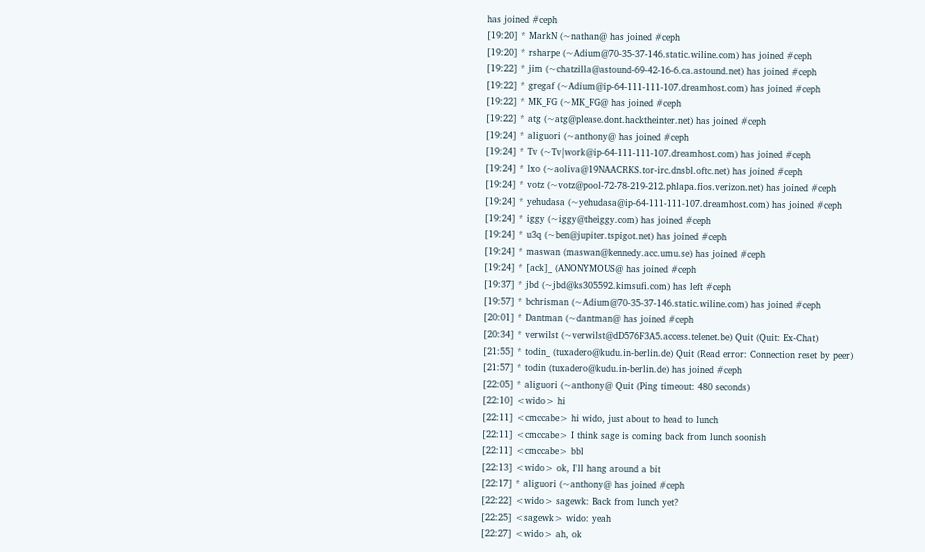has joined #ceph
[19:20] * MarkN (~nathan@ has joined #ceph
[19:20] * rsharpe (~Adium@70-35-37-146.static.wiline.com) has joined #ceph
[19:22] * jim (~chatzilla@astound-69-42-16-6.ca.astound.net) has joined #ceph
[19:22] * gregaf (~Adium@ip-64-111-111-107.dreamhost.com) has joined #ceph
[19:22] * MK_FG (~MK_FG@ has joined #ceph
[19:22] * atg (~atg@please.dont.hacktheinter.net) has joined #ceph
[19:24] * aliguori (~anthony@ has joined #ceph
[19:24] * Tv (~Tv|work@ip-64-111-111-107.dreamhost.com) has joined #ceph
[19:24] * lxo (~aoliva@19NAACRKS.tor-irc.dnsbl.oftc.net) has joined #ceph
[19:24] * votz (~votz@pool-72-78-219-212.phlapa.fios.verizon.net) has joined #ceph
[19:24] * yehudasa (~yehudasa@ip-64-111-111-107.dreamhost.com) has joined #ceph
[19:24] * iggy (~iggy@theiggy.com) has joined #ceph
[19:24] * u3q (~ben@jupiter.tspigot.net) has joined #ceph
[19:24] * maswan (maswan@kennedy.acc.umu.se) has joined #ceph
[19:24] * [ack]_ (ANONYMOUS@ has joined #ceph
[19:37] * jbd (~jbd@ks305592.kimsufi.com) has left #ceph
[19:57] * bchrisman (~Adium@70-35-37-146.static.wiline.com) has joined #ceph
[20:01] * Dantman (~dantman@ has joined #ceph
[20:34] * verwilst (~verwilst@dD576F3A5.access.telenet.be) Quit (Quit: Ex-Chat)
[21:55] * todin_ (tuxadero@kudu.in-berlin.de) Quit (Read error: Connection reset by peer)
[21:57] * todin (tuxadero@kudu.in-berlin.de) has joined #ceph
[22:05] * aliguori (~anthony@ Quit (Ping timeout: 480 seconds)
[22:10] <wido> hi
[22:11] <cmccabe> hi wido, just about to head to lunch
[22:11] <cmccabe> I think sage is coming back from lunch soonish
[22:11] <cmccabe> bbl
[22:13] <wido> ok, I'll hang around a bit
[22:17] * aliguori (~anthony@ has joined #ceph
[22:22] <wido> sagewk: Back from lunch yet?
[22:25] <sagewk> wido: yeah
[22:27] <wido> ah, ok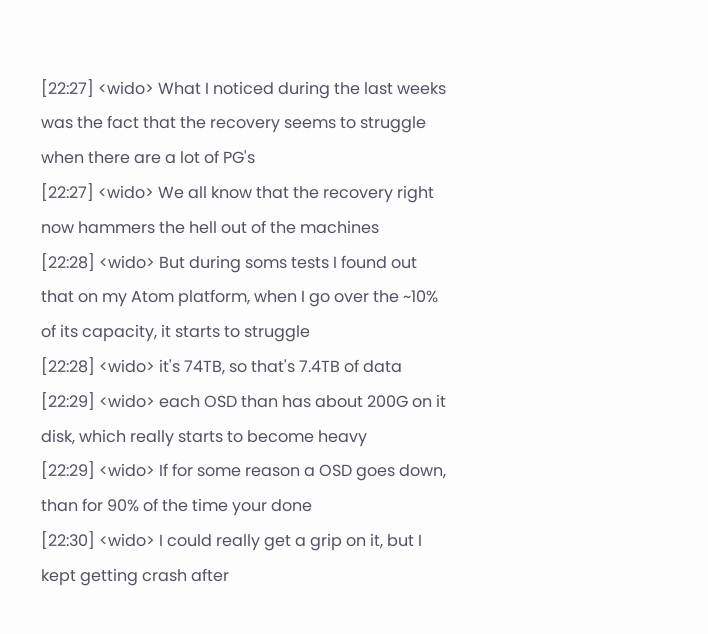[22:27] <wido> What I noticed during the last weeks was the fact that the recovery seems to struggle when there are a lot of PG's
[22:27] <wido> We all know that the recovery right now hammers the hell out of the machines
[22:28] <wido> But during soms tests I found out that on my Atom platform, when I go over the ~10% of its capacity, it starts to struggle
[22:28] <wido> it's 74TB, so that's 7.4TB of data
[22:29] <wido> each OSD than has about 200G on it disk, which really starts to become heavy
[22:29] <wido> If for some reason a OSD goes down, than for 90% of the time your done
[22:30] <wido> I could really get a grip on it, but I kept getting crash after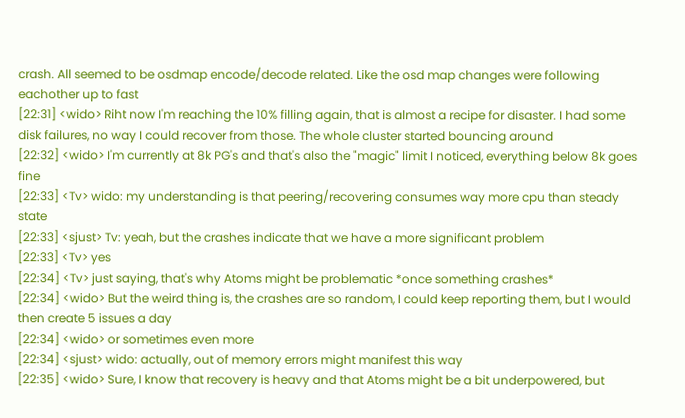crash. All seemed to be osdmap encode/decode related. Like the osd map changes were following eachother up to fast
[22:31] <wido> Riht now I'm reaching the 10% filling again, that is almost a recipe for disaster. I had some disk failures, no way I could recover from those. The whole cluster started bouncing around
[22:32] <wido> I'm currently at 8k PG's and that's also the "magic" limit I noticed, everything below 8k goes fine
[22:33] <Tv> wido: my understanding is that peering/recovering consumes way more cpu than steady state
[22:33] <sjust> Tv: yeah, but the crashes indicate that we have a more significant problem
[22:33] <Tv> yes
[22:34] <Tv> just saying, that's why Atoms might be problematic *once something crashes*
[22:34] <wido> But the weird thing is, the crashes are so random, I could keep reporting them, but I would then create 5 issues a day
[22:34] <wido> or sometimes even more
[22:34] <sjust> wido: actually, out of memory errors might manifest this way
[22:35] <wido> Sure, I know that recovery is heavy and that Atoms might be a bit underpowered, but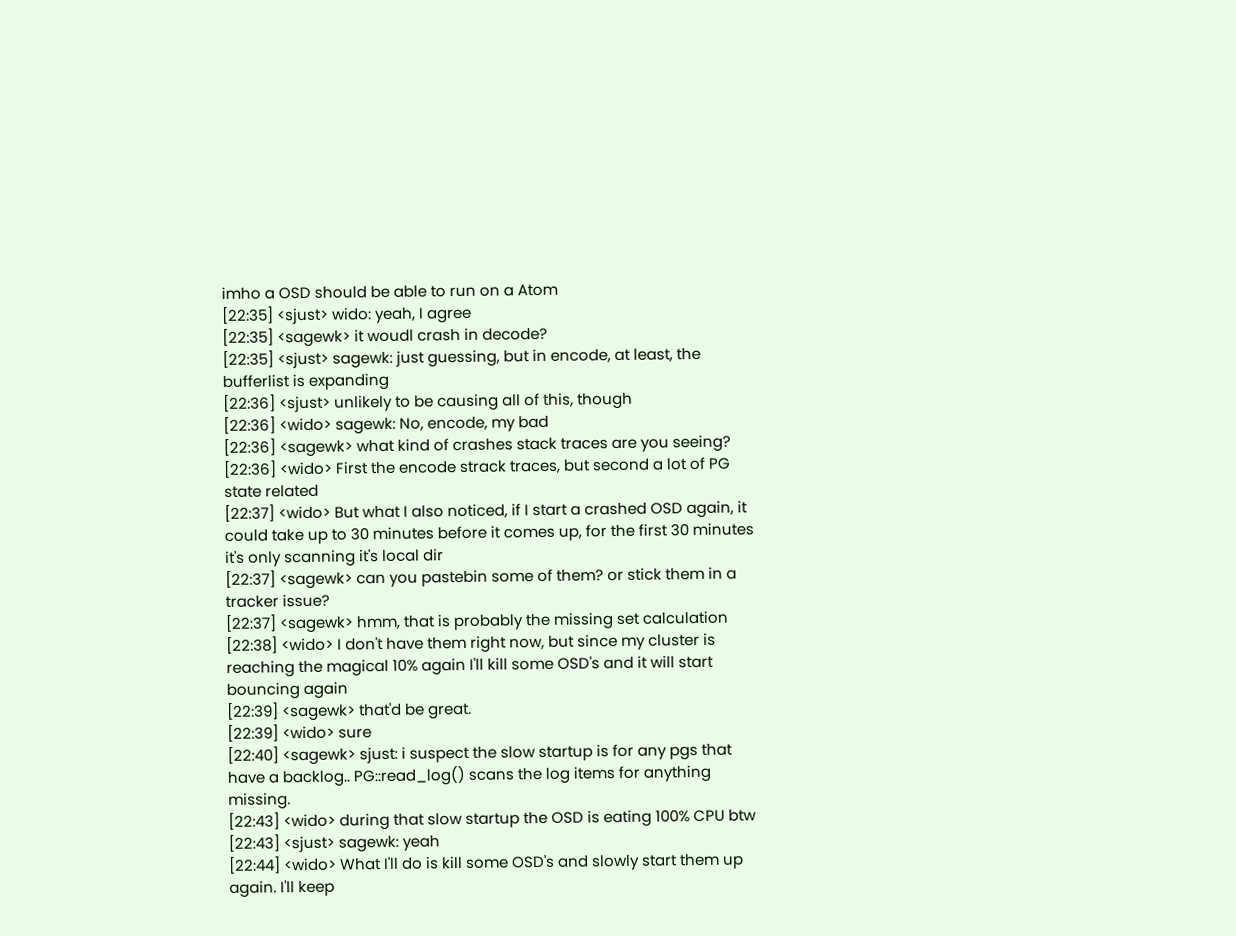imho a OSD should be able to run on a Atom
[22:35] <sjust> wido: yeah, I agree
[22:35] <sagewk> it woudl crash in decode?
[22:35] <sjust> sagewk: just guessing, but in encode, at least, the bufferlist is expanding
[22:36] <sjust> unlikely to be causing all of this, though
[22:36] <wido> sagewk: No, encode, my bad
[22:36] <sagewk> what kind of crashes stack traces are you seeing?
[22:36] <wido> First the encode strack traces, but second a lot of PG state related
[22:37] <wido> But what I also noticed, if I start a crashed OSD again, it could take up to 30 minutes before it comes up, for the first 30 minutes it's only scanning it's local dir
[22:37] <sagewk> can you pastebin some of them? or stick them in a tracker issue?
[22:37] <sagewk> hmm, that is probably the missing set calculation
[22:38] <wido> I don't have them right now, but since my cluster is reaching the magical 10% again I'll kill some OSD's and it will start bouncing again
[22:39] <sagewk> that'd be great.
[22:39] <wido> sure
[22:40] <sagewk> sjust: i suspect the slow startup is for any pgs that have a backlog.. PG::read_log() scans the log items for anything missing.
[22:43] <wido> during that slow startup the OSD is eating 100% CPU btw
[22:43] <sjust> sagewk: yeah
[22:44] <wido> What I'll do is kill some OSD's and slowly start them up again. I'll keep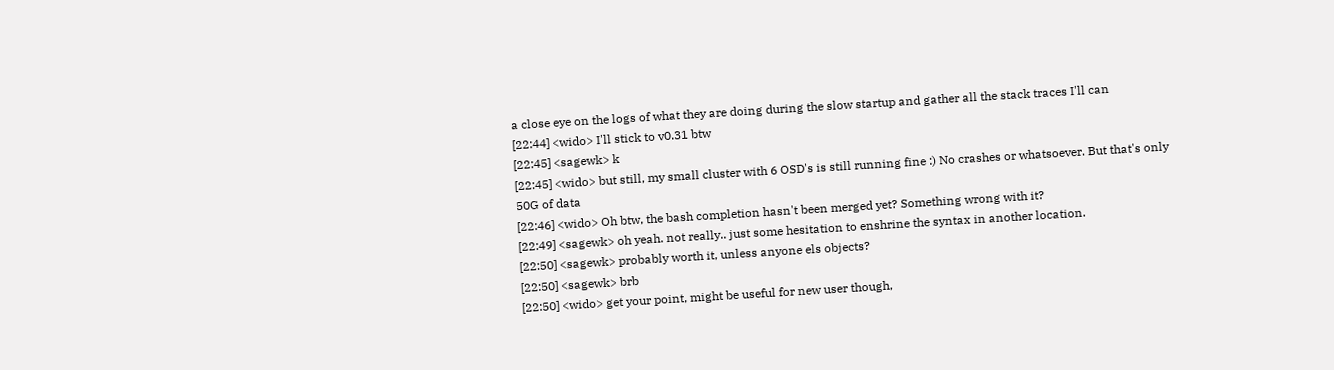a close eye on the logs of what they are doing during the slow startup and gather all the stack traces I'll can
[22:44] <wido> I'll stick to v0.31 btw
[22:45] <sagewk> k
[22:45] <wido> but still, my small cluster with 6 OSD's is still running fine :) No crashes or whatsoever. But that's only 50G of data
[22:46] <wido> Oh btw, the bash completion hasn't been merged yet? Something wrong with it?
[22:49] <sagewk> oh yeah. not really.. just some hesitation to enshrine the syntax in another location.
[22:50] <sagewk> probably worth it, unless anyone els objects?
[22:50] <sagewk> brb
[22:50] <wido> get your point, might be useful for new user though,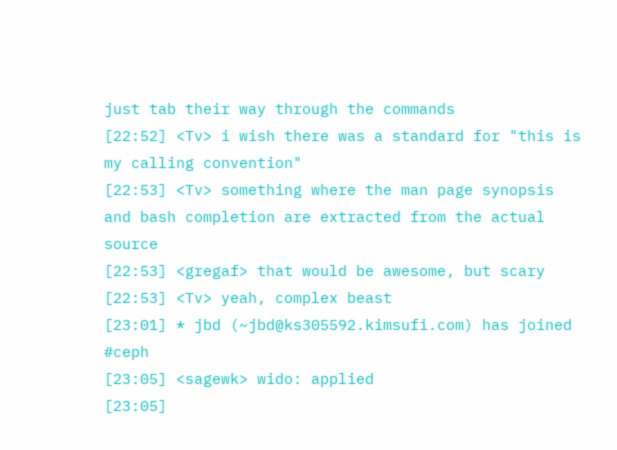just tab their way through the commands
[22:52] <Tv> i wish there was a standard for "this is my calling convention"
[22:53] <Tv> something where the man page synopsis and bash completion are extracted from the actual source
[22:53] <gregaf> that would be awesome, but scary
[22:53] <Tv> yeah, complex beast
[23:01] * jbd (~jbd@ks305592.kimsufi.com) has joined #ceph
[23:05] <sagewk> wido: applied
[23:05]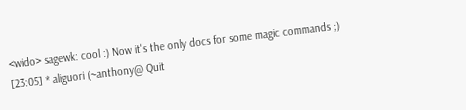<wido> sagewk: cool :) Now it's the only docs for some magic commands ;)
[23:05] * aliguori (~anthony@ Quit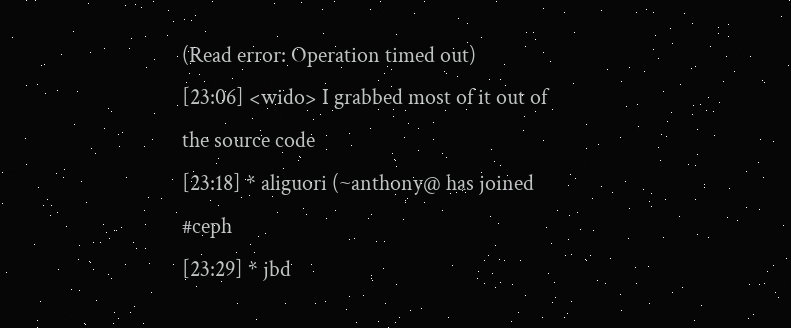(Read error: Operation timed out)
[23:06] <wido> I grabbed most of it out of the source code
[23:18] * aliguori (~anthony@ has joined #ceph
[23:29] * jbd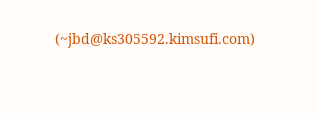(~jbd@ks305592.kimsufi.com)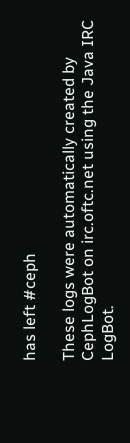has left #ceph

These logs were automatically created by CephLogBot on irc.oftc.net using the Java IRC LogBot.